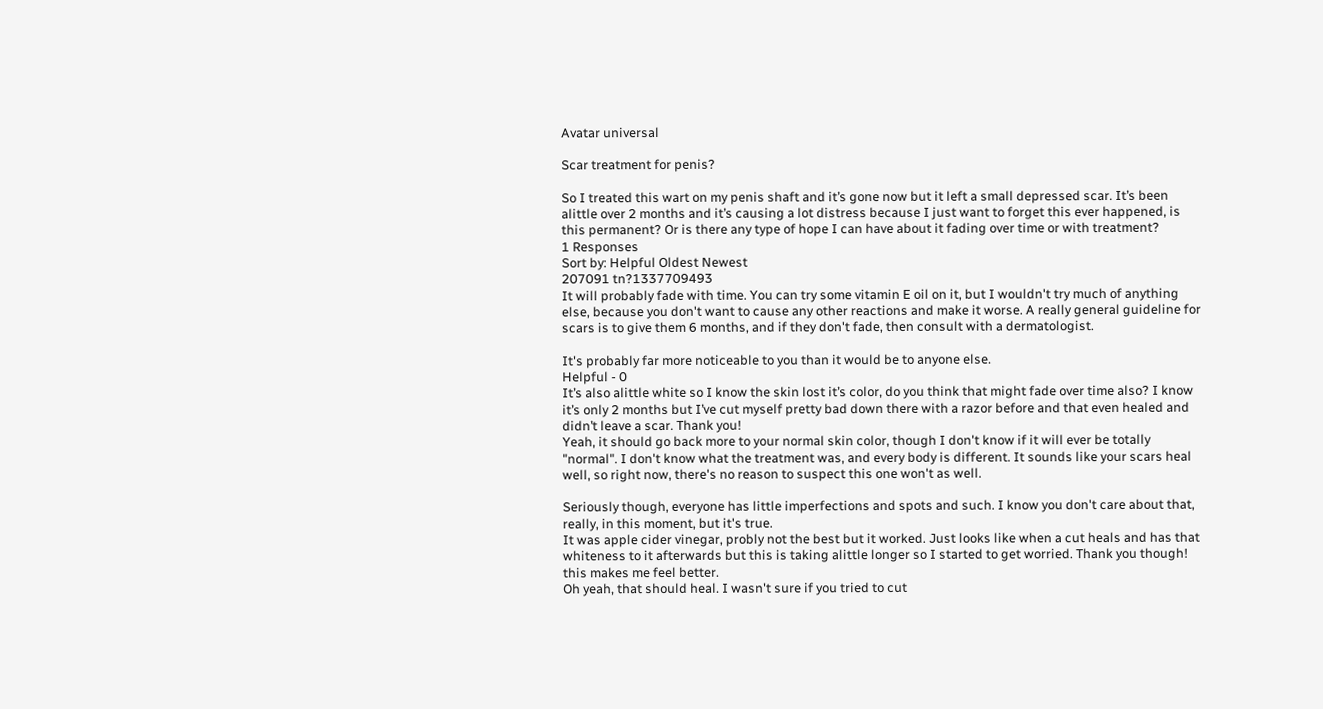Avatar universal

Scar treatment for penis?

So I treated this wart on my penis shaft and it’s gone now but it left a small depressed scar. It’s been alittle over 2 months and it’s causing a lot distress because I just want to forget this ever happened, is this permanent? Or is there any type of hope I can have about it fading over time or with treatment?
1 Responses
Sort by: Helpful Oldest Newest
207091 tn?1337709493
It will probably fade with time. You can try some vitamin E oil on it, but I wouldn't try much of anything else, because you don't want to cause any other reactions and make it worse. A really general guideline for scars is to give them 6 months, and if they don't fade, then consult with a dermatologist.

It's probably far more noticeable to you than it would be to anyone else.
Helpful - 0
It’s also alittle white so I know the skin lost it’s color, do you think that might fade over time also? I know it’s only 2 months but I’ve cut myself pretty bad down there with a razor before and that even healed and didn’t leave a scar. Thank you!
Yeah, it should go back more to your normal skin color, though I don't know if it will ever be totally "normal". I don't know what the treatment was, and every body is different. It sounds like your scars heal well, so right now, there's no reason to suspect this one won't as well.

Seriously though, everyone has little imperfections and spots and such. I know you don't care about that, really, in this moment, but it's true.
It was apple cider vinegar, probly not the best but it worked. Just looks like when a cut heals and has that whiteness to it afterwards but this is taking alittle longer so I started to get worried. Thank you though! this makes me feel better.
Oh yeah, that should heal. I wasn't sure if you tried to cut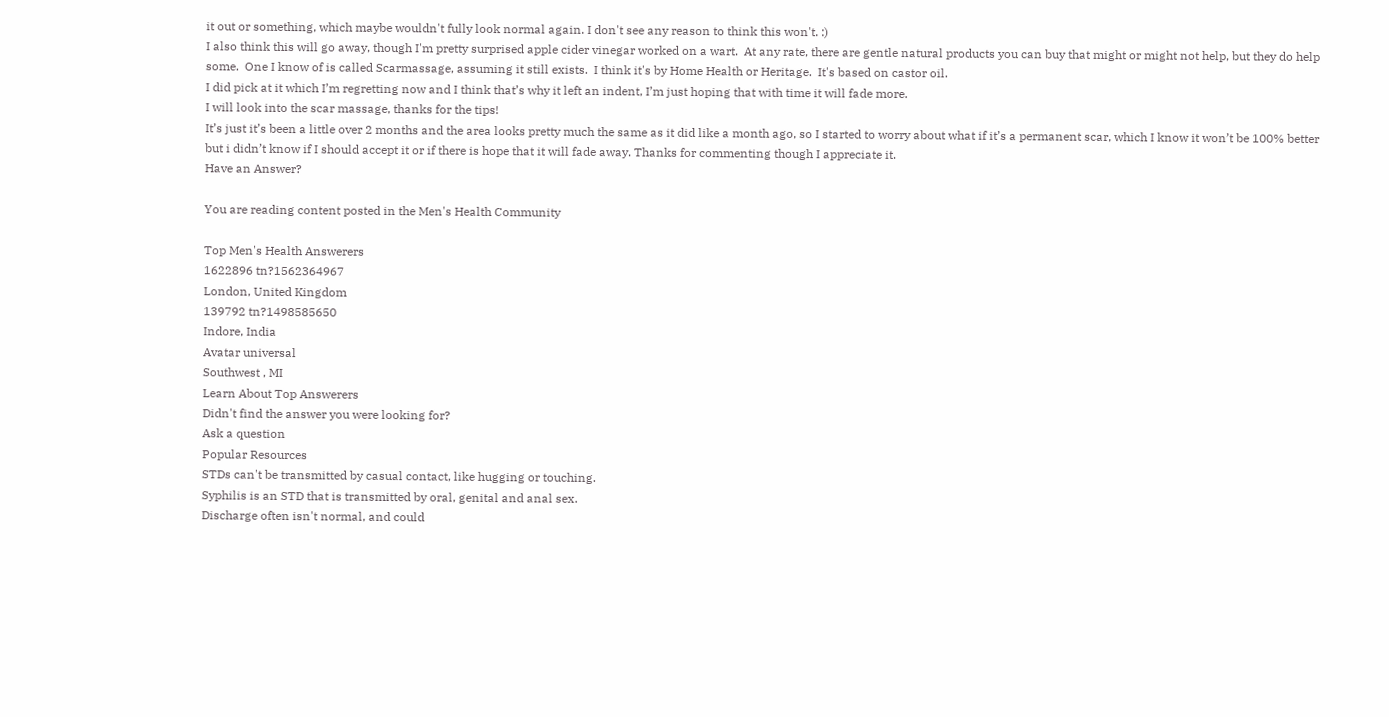it out or something, which maybe wouldn't fully look normal again. I don't see any reason to think this won't. :)
I also think this will go away, though I'm pretty surprised apple cider vinegar worked on a wart.  At any rate, there are gentle natural products you can buy that might or might not help, but they do help some.  One I know of is called Scarmassage, assuming it still exists.  I think it's by Home Health or Heritage.  It's based on castor oil.
I did pick at it which I’m regretting now and I think that’s why it left an indent, I’m just hoping that with time it will fade more.
I will look into the scar massage, thanks for the tips!
It’s just it’s been a little over 2 months and the area looks pretty much the same as it did like a month ago, so I started to worry about what if it’s a permanent scar, which I know it won’t be 100% better but i didn’t know if I should accept it or if there is hope that it will fade away. Thanks for commenting though I appreciate it.
Have an Answer?

You are reading content posted in the Men's Health Community

Top Men's Health Answerers
1622896 tn?1562364967
London, United Kingdom
139792 tn?1498585650
Indore, India
Avatar universal
Southwest , MI
Learn About Top Answerers
Didn't find the answer you were looking for?
Ask a question
Popular Resources
STDs can't be transmitted by casual contact, like hugging or touching.
Syphilis is an STD that is transmitted by oral, genital and anal sex.
Discharge often isn't normal, and could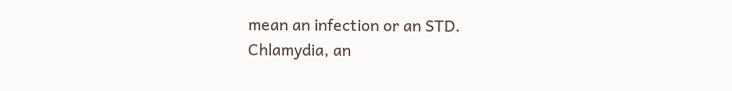mean an infection or an STD.
Chlamydia, an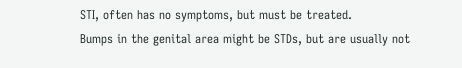STI, often has no symptoms, but must be treated.
Bumps in the genital area might be STDs, but are usually not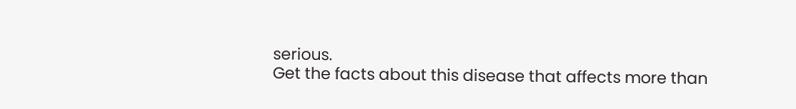serious.
Get the facts about this disease that affects more than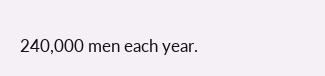240,000 men each year.